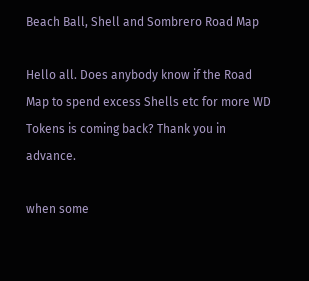Beach Ball, Shell and Sombrero Road Map

Hello all. Does anybody know if the Road Map to spend excess Shells etc for more WD Tokens is coming back? Thank you in advance.

when some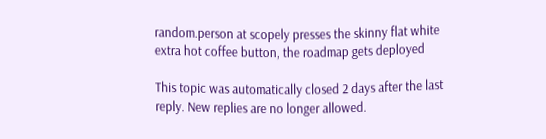random.person at scopely presses the skinny flat white extra hot coffee button, the roadmap gets deployed

This topic was automatically closed 2 days after the last reply. New replies are no longer allowed.